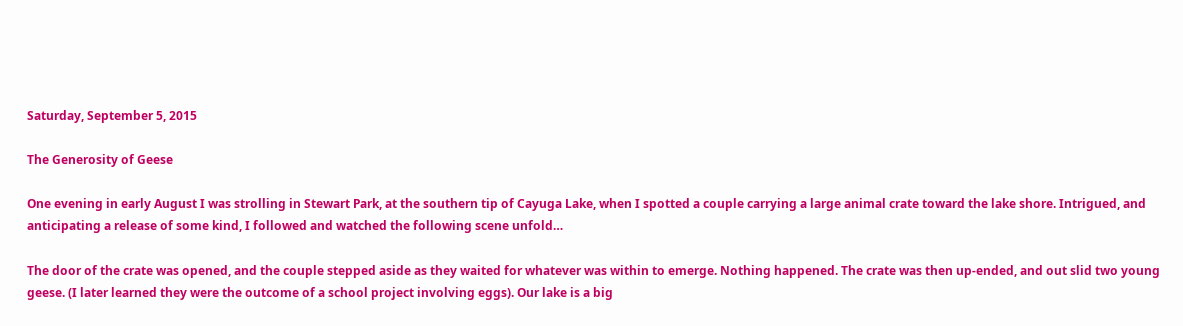Saturday, September 5, 2015

The Generosity of Geese

One evening in early August I was strolling in Stewart Park, at the southern tip of Cayuga Lake, when I spotted a couple carrying a large animal crate toward the lake shore. Intrigued, and anticipating a release of some kind, I followed and watched the following scene unfold…

The door of the crate was opened, and the couple stepped aside as they waited for whatever was within to emerge. Nothing happened. The crate was then up-ended, and out slid two young geese. (I later learned they were the outcome of a school project involving eggs). Our lake is a big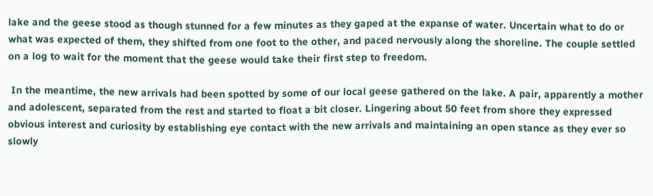lake and the geese stood as though stunned for a few minutes as they gaped at the expanse of water. Uncertain what to do or what was expected of them, they shifted from one foot to the other, and paced nervously along the shoreline. The couple settled on a log to wait for the moment that the geese would take their first step to freedom.

 In the meantime, the new arrivals had been spotted by some of our local geese gathered on the lake. A pair, apparently a mother and adolescent, separated from the rest and started to float a bit closer. Lingering about 50 feet from shore they expressed obvious interest and curiosity by establishing eye contact with the new arrivals and maintaining an open stance as they ever so slowly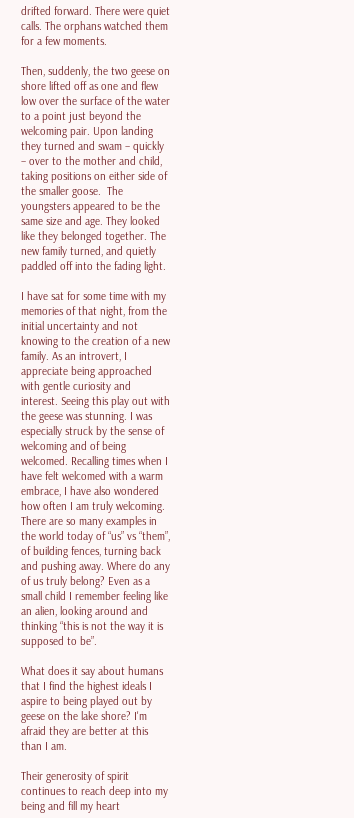drifted forward. There were quiet calls. The orphans watched them for a few moments.

Then, suddenly, the two geese on shore lifted off as one and flew low over the surface of the water to a point just beyond the welcoming pair. Upon landing they turned and swam – quickly – over to the mother and child, taking positions on either side of the smaller goose.  The youngsters appeared to be the same size and age. They looked like they belonged together. The new family turned, and quietly paddled off into the fading light.

I have sat for some time with my memories of that night, from the initial uncertainty and not knowing to the creation of a new family. As an introvert, I appreciate being approached with gentle curiosity and interest. Seeing this play out with the geese was stunning. I was especially struck by the sense of welcoming and of being welcomed. Recalling times when I have felt welcomed with a warm embrace, I have also wondered how often I am truly welcoming. There are so many examples in the world today of “us” vs “them”, of building fences, turning back and pushing away. Where do any of us truly belong? Even as a small child I remember feeling like an alien, looking around and thinking “this is not the way it is supposed to be”.

What does it say about humans that I find the highest ideals I aspire to being played out by geese on the lake shore? I'm afraid they are better at this than I am.

Their generosity of spirit continues to reach deep into my being and fill my heart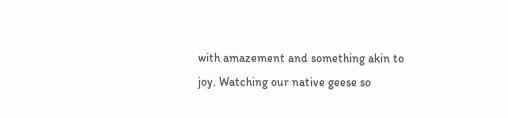with amazement and something akin to joy. Watching our native geese so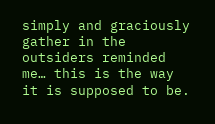simply and graciously gather in the outsiders reminded me… this is the way it is supposed to be.